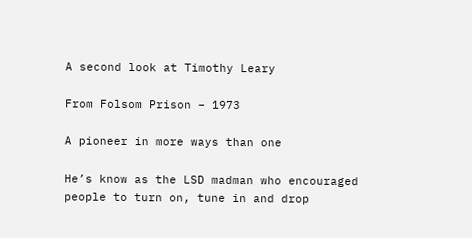A second look at Timothy Leary

From Folsom Prison – 1973

A pioneer in more ways than one

He’s know as the LSD madman who encouraged people to turn on, tune in and drop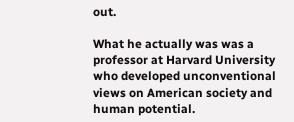out.

What he actually was was a professor at Harvard University who developed unconventional views on American society and human potential.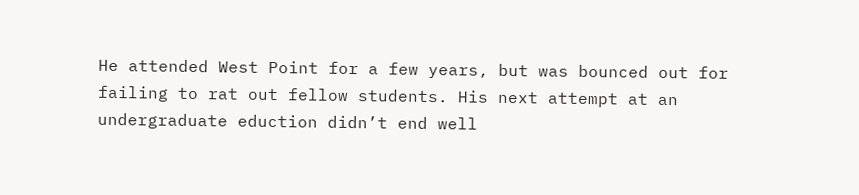He attended West Point for a few years, but was bounced out for failing to rat out fellow students. His next attempt at an undergraduate eduction didn’t end well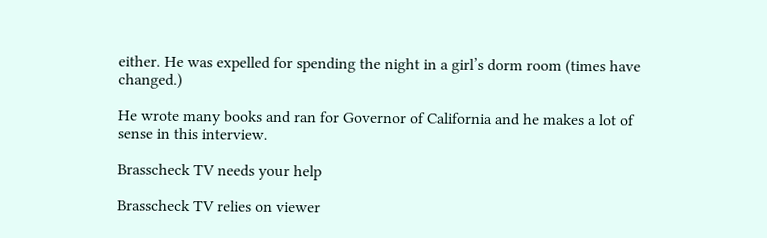either. He was expelled for spending the night in a girl’s dorm room (times have changed.)

He wrote many books and ran for Governor of California and he makes a lot of sense in this interview.

Brasscheck TV needs your help

Brasscheck TV relies on viewer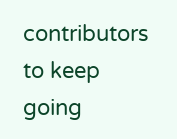contributors to keep going